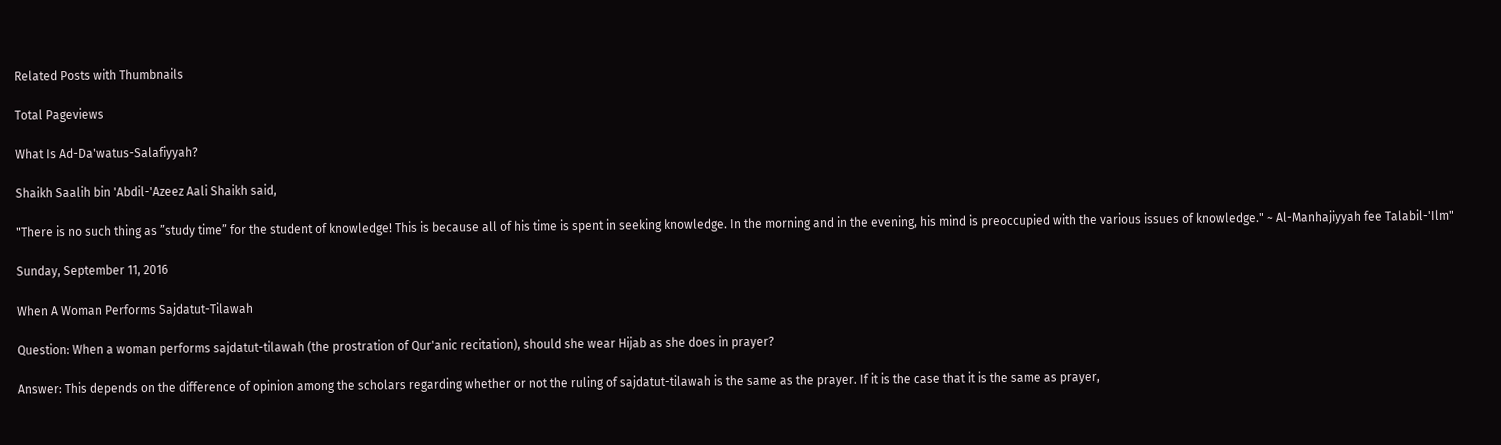Related Posts with Thumbnails

Total Pageviews

What Is Ad-Da'watus-Salafiyyah?

Shaikh Saalih bin 'Abdil-'Azeez Aali Shaikh said,

"There is no such thing as ”study time” for the student of knowledge! This is because all of his time is spent in seeking knowledge. In the morning and in the evening, his mind is preoccupied with the various issues of knowledge." ~ Al-Manhajiyyah fee Talabil-'Ilm"

Sunday, September 11, 2016

When A Woman Performs Sajdatut-Tilawah

Question: When a woman performs sajdatut-tilawah (the prostration of Qur'anic recitation), should she wear Hijab as she does in prayer?

Answer: This depends on the difference of opinion among the scholars regarding whether or not the ruling of sajdatut-tilawah is the same as the prayer. If it is the case that it is the same as prayer,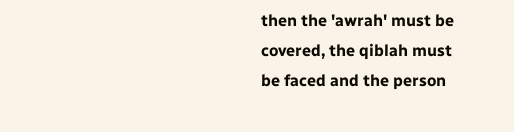then the 'awrah' must be covered, the qiblah must be faced and the person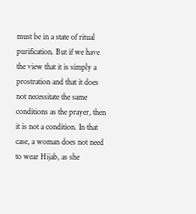must be in a state of ritual purification. But if we have the view that it is simply a prostration and that it does not necessitate the same conditions as the prayer, then it is not a condition. In that case, a woman does not need to wear Hijab, as she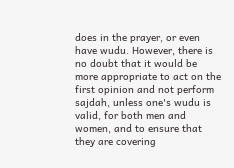does in the prayer, or even have wudu. However, there is no doubt that it would be more appropriate to act on the first opinion and not perform sajdah, unless one's wudu is valid, for both men and women, and to ensure that they are covering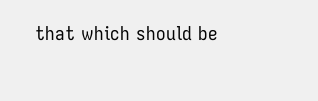that which should be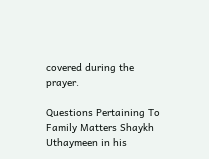covered during the prayer.

Questions Pertaining To Family Matters Shaykh Uthaymeen in his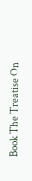Book The Treatise On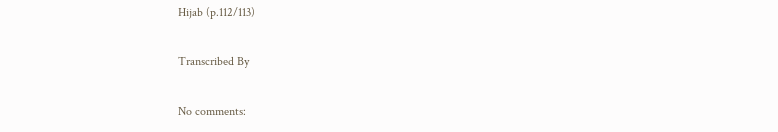Hijab (p.112/113)

Transcribed By

No comments: